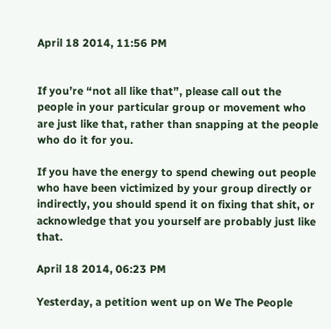April 18 2014, 11:56 PM


If you’re “not all like that”, please call out the people in your particular group or movement who are just like that, rather than snapping at the people who do it for you.

If you have the energy to spend chewing out people who have been victimized by your group directly or indirectly, you should spend it on fixing that shit, or acknowledge that you yourself are probably just like that.

April 18 2014, 06:23 PM

Yesterday, a petition went up on We The People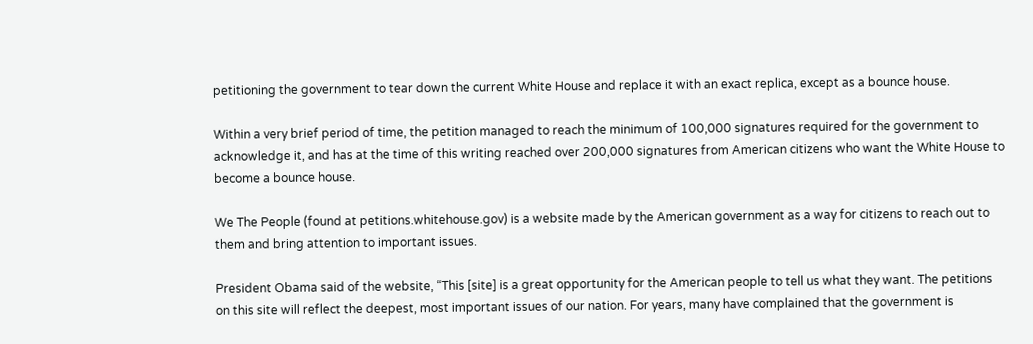petitioning the government to tear down the current White House and replace it with an exact replica, except as a bounce house.

Within a very brief period of time, the petition managed to reach the minimum of 100,000 signatures required for the government to acknowledge it, and has at the time of this writing reached over 200,000 signatures from American citizens who want the White House to become a bounce house.

We The People (found at petitions.whitehouse.gov) is a website made by the American government as a way for citizens to reach out to them and bring attention to important issues.

President Obama said of the website, “This [site] is a great opportunity for the American people to tell us what they want. The petitions on this site will reflect the deepest, most important issues of our nation. For years, many have complained that the government is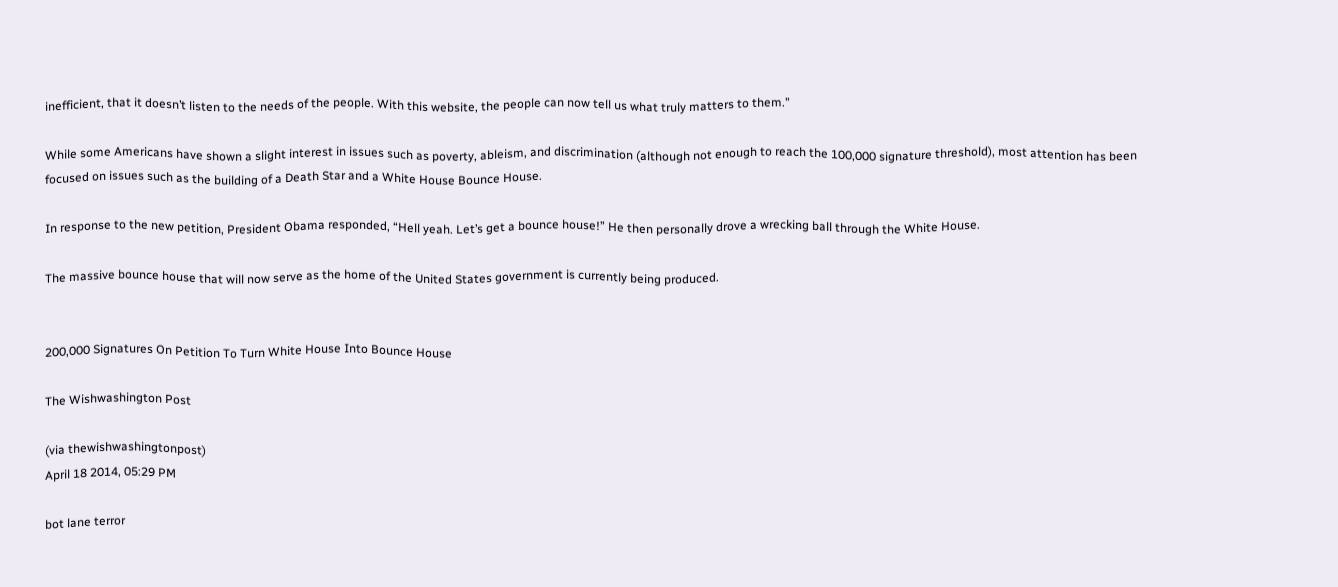inefficient, that it doesn’t listen to the needs of the people. With this website, the people can now tell us what truly matters to them.”

While some Americans have shown a slight interest in issues such as poverty, ableism, and discrimination (although not enough to reach the 100,000 signature threshold), most attention has been focused on issues such as the building of a Death Star and a White House Bounce House.

In response to the new petition, President Obama responded, “Hell yeah. Let’s get a bounce house!” He then personally drove a wrecking ball through the White House.

The massive bounce house that will now serve as the home of the United States government is currently being produced.


200,000 Signatures On Petition To Turn White House Into Bounce House

The Wishwashington Post

(via thewishwashingtonpost)
April 18 2014, 05:29 PM

bot lane terror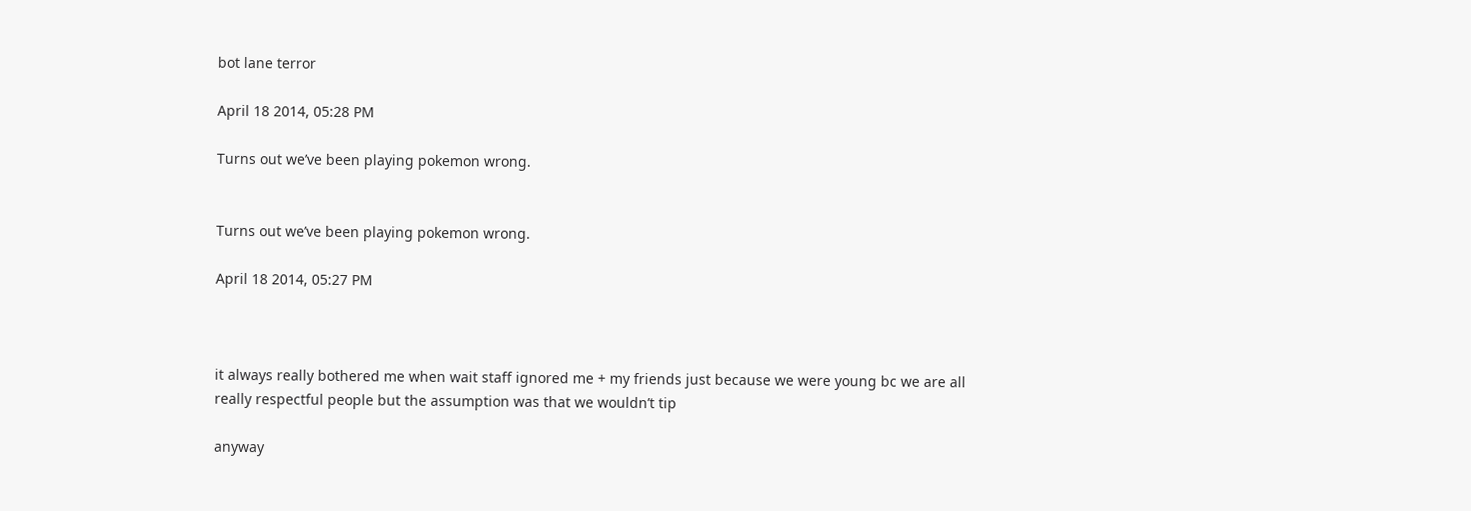bot lane terror

April 18 2014, 05:28 PM

Turns out we’ve been playing pokemon wrong.


Turns out we’ve been playing pokemon wrong.

April 18 2014, 05:27 PM



it always really bothered me when wait staff ignored me + my friends just because we were young bc we are all really respectful people but the assumption was that we wouldn’t tip

anyway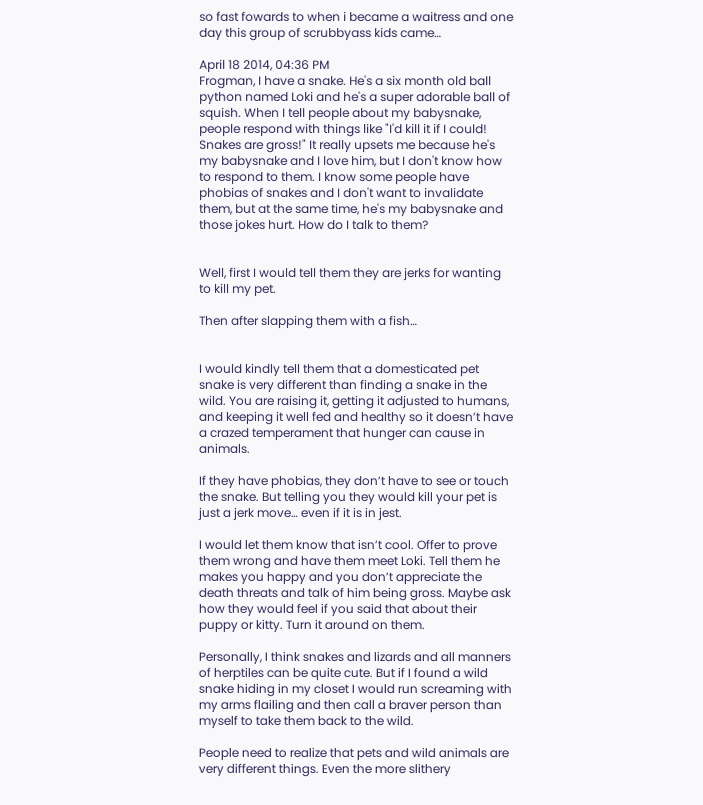so fast fowards to when i became a waitress and one day this group of scrubbyass kids came…

April 18 2014, 04:36 PM
Frogman, I have a snake. He's a six month old ball python named Loki and he's a super adorable ball of squish. When I tell people about my babysnake, people respond with things like "I'd kill it if I could! Snakes are gross!" It really upsets me because he's my babysnake and I love him, but I don't know how to respond to them. I know some people have phobias of snakes and I don't want to invalidate them, but at the same time, he's my babysnake and those jokes hurt. How do I talk to them?


Well, first I would tell them they are jerks for wanting to kill my pet.

Then after slapping them with a fish…


I would kindly tell them that a domesticated pet snake is very different than finding a snake in the wild. You are raising it, getting it adjusted to humans, and keeping it well fed and healthy so it doesn’t have a crazed temperament that hunger can cause in animals.

If they have phobias, they don’t have to see or touch the snake. But telling you they would kill your pet is just a jerk move… even if it is in jest.

I would let them know that isn’t cool. Offer to prove them wrong and have them meet Loki. Tell them he makes you happy and you don’t appreciate the death threats and talk of him being gross. Maybe ask how they would feel if you said that about their puppy or kitty. Turn it around on them.

Personally, I think snakes and lizards and all manners of herptiles can be quite cute. But if I found a wild snake hiding in my closet I would run screaming with my arms flailing and then call a braver person than myself to take them back to the wild.

People need to realize that pets and wild animals are very different things. Even the more slithery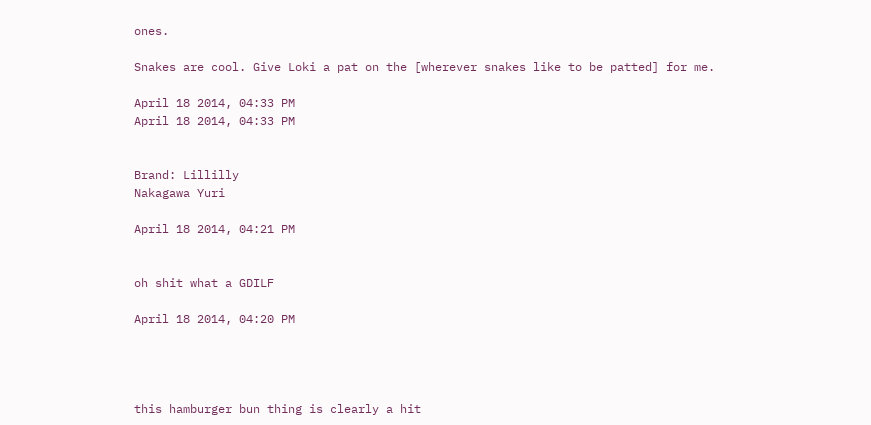ones.

Snakes are cool. Give Loki a pat on the [wherever snakes like to be patted] for me.

April 18 2014, 04:33 PM
April 18 2014, 04:33 PM


Brand: Lillilly
Nakagawa Yuri

April 18 2014, 04:21 PM


oh shit what a GDILF

April 18 2014, 04:20 PM




this hamburger bun thing is clearly a hit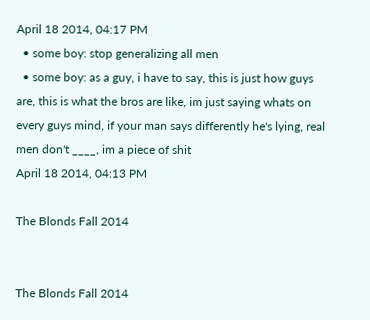April 18 2014, 04:17 PM
  • some boy: stop generalizing all men
  • some boy: as a guy, i have to say, this is just how guys are, this is what the bros are like, im just saying whats on every guys mind, if your man says differently he's lying, real men don't ____, im a piece of shit
April 18 2014, 04:13 PM

The Blonds Fall 2014


The Blonds Fall 2014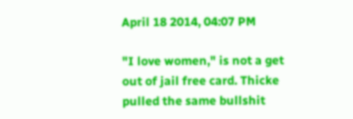April 18 2014, 04:07 PM

"I love women," is not a get out of jail free card. Thicke pulled the same bullshit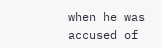when he was accused of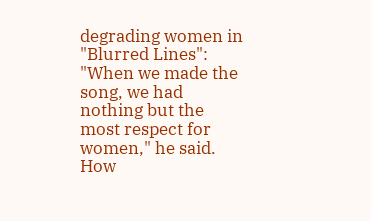degrading women in "Blurred Lines": "When we made the song, we had nothing but the most respect for women," he said. How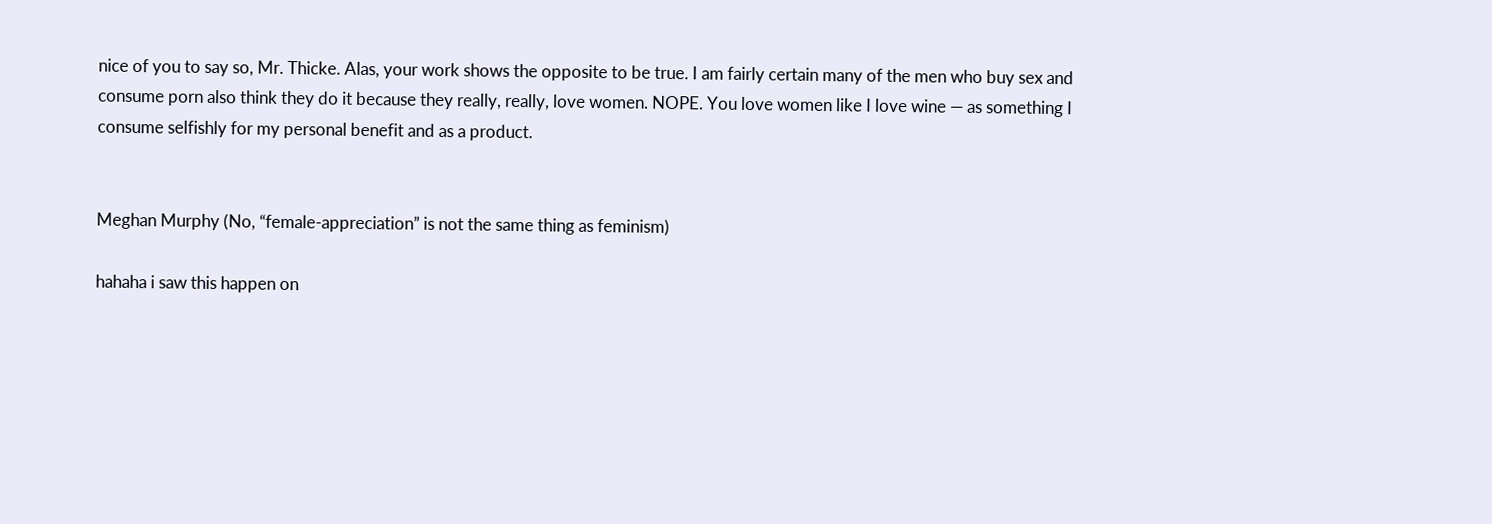nice of you to say so, Mr. Thicke. Alas, your work shows the opposite to be true. I am fairly certain many of the men who buy sex and consume porn also think they do it because they really, really, love women. NOPE. You love women like I love wine — as something I consume selfishly for my personal benefit and as a product.


Meghan Murphy (No, “female-appreciation” is not the same thing as feminism)

hahaha i saw this happen on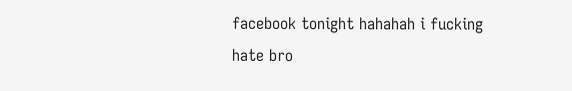facebook tonight hahahah i fucking hate bro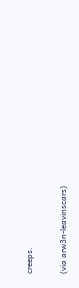creeps.

(via arw3n-leavinscars)